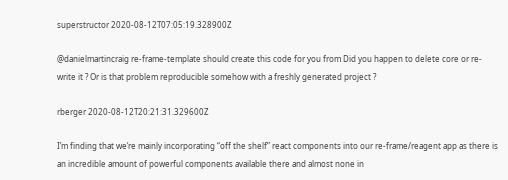superstructor 2020-08-12T07:05:19.328900Z

@danielmartincraig re-frame-template should create this code for you from Did you happen to delete core or re-write it ? Or is that problem reproducible somehow with a freshly generated project ?

rberger 2020-08-12T20:21:31.329600Z

I’m finding that we’re mainly incorporating “off the shelf” react components into our re-frame/reagent app as there is an incredible amount of powerful components available there and almost none in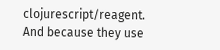clojurescript/reagent. And because they use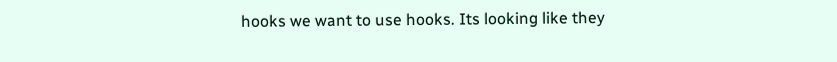hooks we want to use hooks. Its looking like they